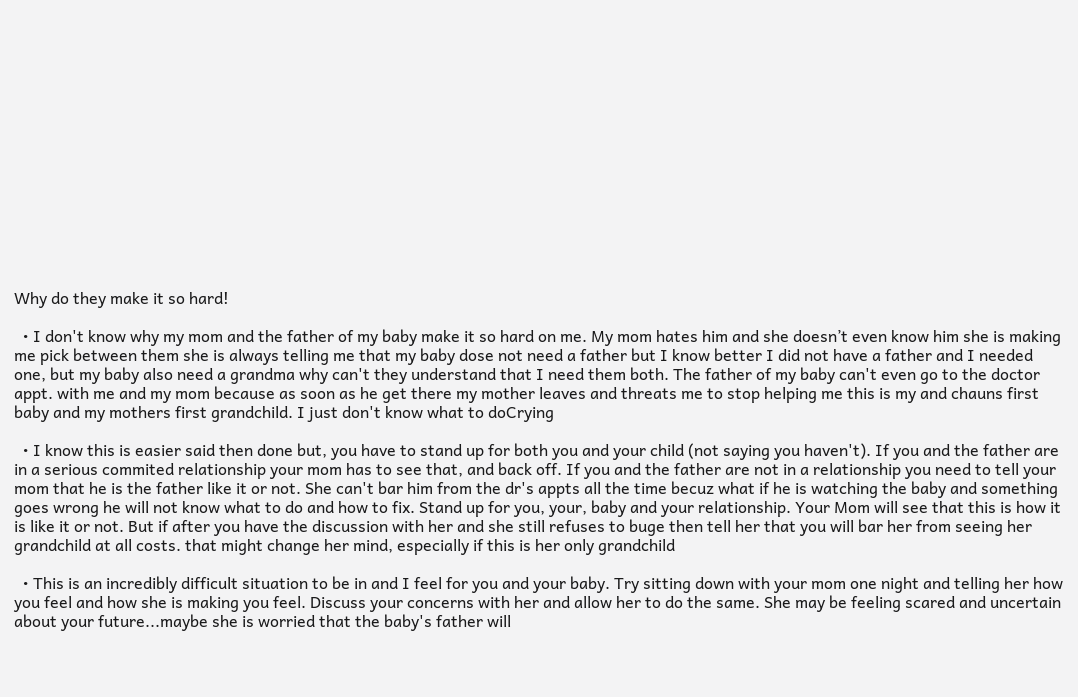Why do they make it so hard!

  • I don't know why my mom and the father of my baby make it so hard on me. My mom hates him and she doesn’t even know him she is making me pick between them she is always telling me that my baby dose not need a father but I know better I did not have a father and I needed one, but my baby also need a grandma why can't they understand that I need them both. The father of my baby can't even go to the doctor appt. with me and my mom because as soon as he get there my mother leaves and threats me to stop helping me this is my and chauns first baby and my mothers first grandchild. I just don't know what to doCrying

  • I know this is easier said then done but, you have to stand up for both you and your child (not saying you haven't). If you and the father are in a serious commited relationship your mom has to see that, and back off. If you and the father are not in a relationship you need to tell your mom that he is the father like it or not. She can't bar him from the dr's appts all the time becuz what if he is watching the baby and something goes wrong he will not know what to do and how to fix. Stand up for you, your, baby and your relationship. Your Mom will see that this is how it is like it or not. But if after you have the discussion with her and she still refuses to buge then tell her that you will bar her from seeing her grandchild at all costs. that might change her mind, especially if this is her only grandchild

  • This is an incredibly difficult situation to be in and I feel for you and your baby. Try sitting down with your mom one night and telling her how you feel and how she is making you feel. Discuss your concerns with her and allow her to do the same. She may be feeling scared and uncertain about your future...maybe she is worried that the baby's father will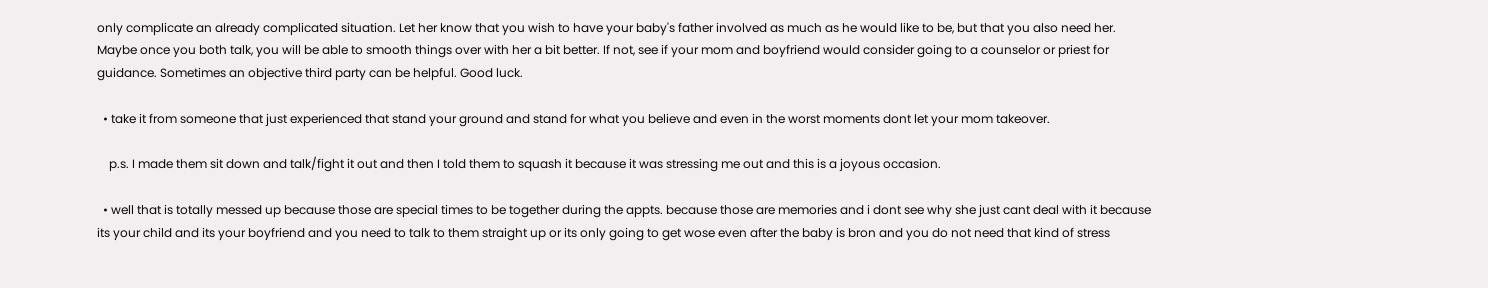only complicate an already complicated situation. Let her know that you wish to have your baby's father involved as much as he would like to be, but that you also need her. Maybe once you both talk, you will be able to smooth things over with her a bit better. If not, see if your mom and boyfriend would consider going to a counselor or priest for guidance. Sometimes an objective third party can be helpful. Good luck.

  • take it from someone that just experienced that stand your ground and stand for what you believe and even in the worst moments dont let your mom takeover.

    p.s. I made them sit down and talk/fight it out and then I told them to squash it because it was stressing me out and this is a joyous occasion.

  • well that is totally messed up because those are special times to be together during the appts. because those are memories and i dont see why she just cant deal with it because its your child and its your boyfriend and you need to talk to them straight up or its only going to get wose even after the baby is bron and you do not need that kind of stress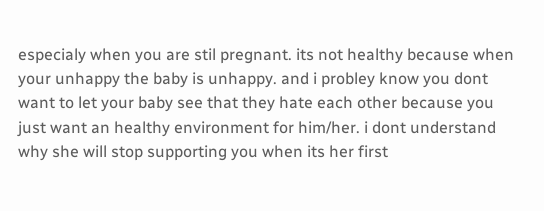especialy when you are stil pregnant. its not healthy because when your unhappy the baby is unhappy. and i probley know you dont want to let your baby see that they hate each other because you just want an healthy environment for him/her. i dont understand why she will stop supporting you when its her first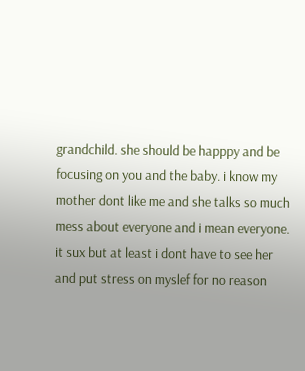grandchild. she should be happpy and be focusing on you and the baby. i know my mother dont like me and she talks so much mess about everyone and i mean everyone. it sux but at least i dont have to see her and put stress on myslef for no reason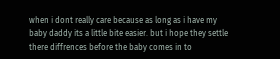when i dont really care because as long as i have my baby daddy its a little bite easier. but i hope they settle there diffrences before the baby comes in to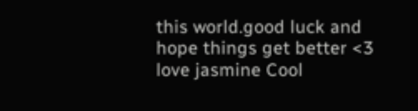this world.good luck and hope things get better <3 love jasmine Cool